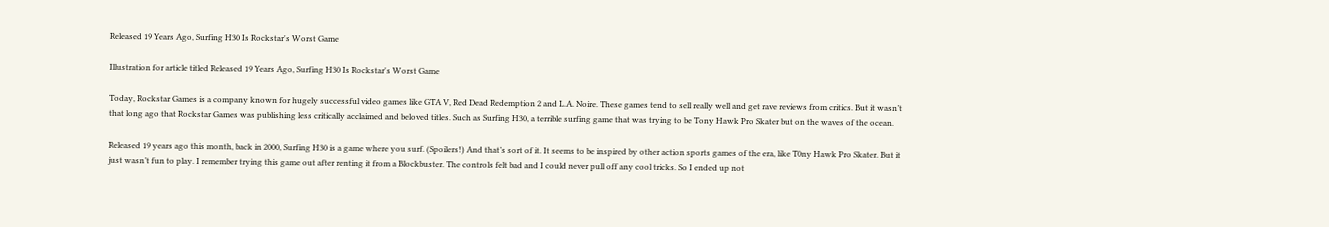Released 19 Years Ago, Surfing H30 Is Rockstar's Worst Game

Illustration for article titled Released 19 Years Ago, Surfing H30 Is Rockstar's Worst Game

Today, Rockstar Games is a company known for hugely successful video games like GTA V, Red Dead Redemption 2 and L.A. Noire. These games tend to sell really well and get rave reviews from critics. But it wasn’t that long ago that Rockstar Games was publishing less critically acclaimed and beloved titles. Such as Surfing H30, a terrible surfing game that was trying to be Tony Hawk Pro Skater but on the waves of the ocean.

Released 19 years ago this month, back in 2000, Surfing H30 is a game where you surf. (Spoilers!) And that’s sort of it. It seems to be inspired by other action sports games of the era, like T0ny Hawk Pro Skater. But it just wasn’t fun to play. I remember trying this game out after renting it from a Blockbuster. The controls felt bad and I could never pull off any cool tricks. So I ended up not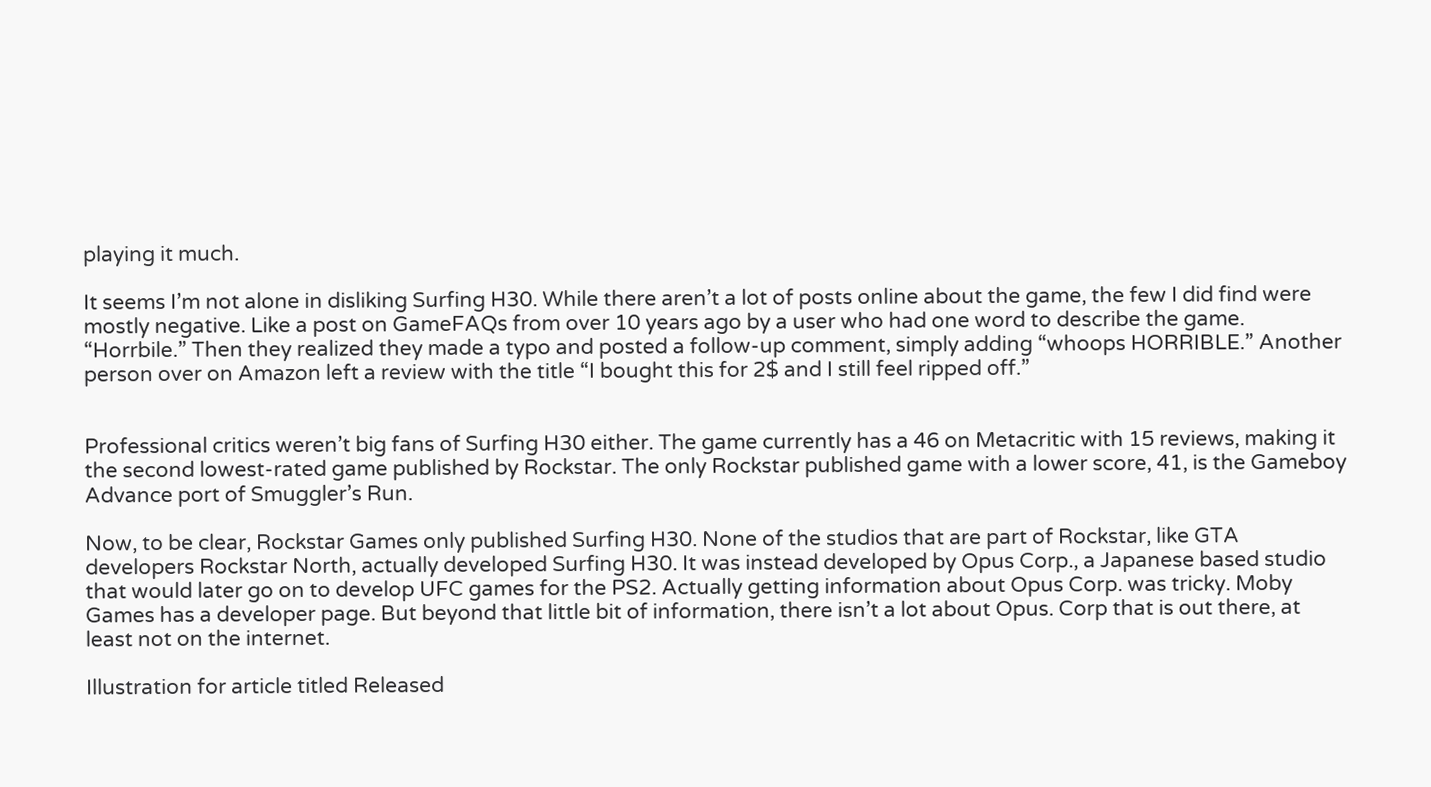playing it much.

It seems I’m not alone in disliking Surfing H30. While there aren’t a lot of posts online about the game, the few I did find were mostly negative. Like a post on GameFAQs from over 10 years ago by a user who had one word to describe the game. “Horrbile.” Then they realized they made a typo and posted a follow-up comment, simply adding “whoops HORRIBLE.” Another person over on Amazon left a review with the title “I bought this for 2$ and I still feel ripped off.”


Professional critics weren’t big fans of Surfing H30 either. The game currently has a 46 on Metacritic with 15 reviews, making it the second lowest-rated game published by Rockstar. The only Rockstar published game with a lower score, 41, is the Gameboy Advance port of Smuggler’s Run.

Now, to be clear, Rockstar Games only published Surfing H30. None of the studios that are part of Rockstar, like GTA developers Rockstar North, actually developed Surfing H30. It was instead developed by Opus Corp., a Japanese based studio that would later go on to develop UFC games for the PS2. Actually getting information about Opus Corp. was tricky. Moby Games has a developer page. But beyond that little bit of information, there isn’t a lot about Opus. Corp that is out there, at least not on the internet.

Illustration for article titled Released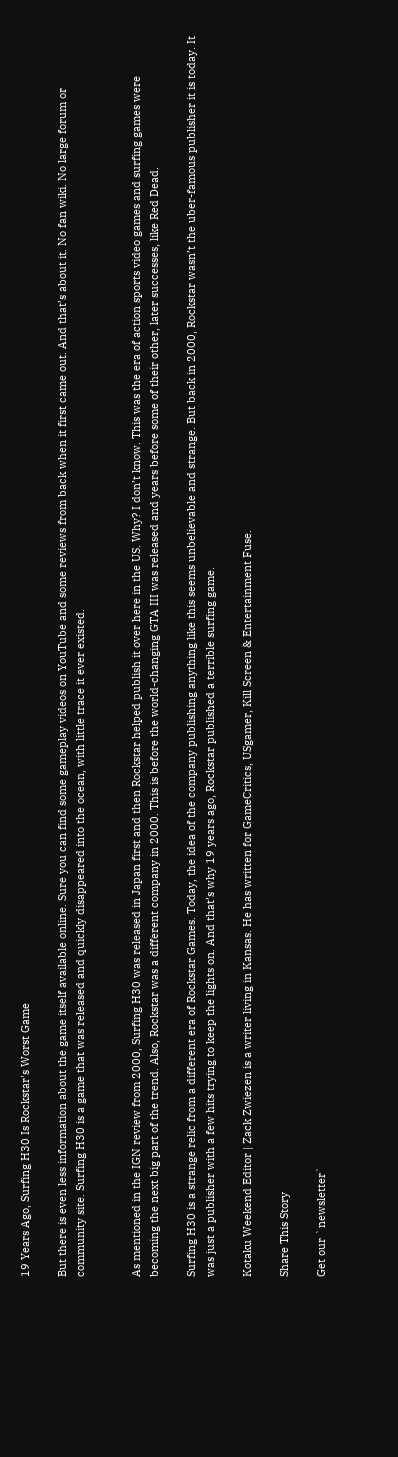19 Years Ago, Surfing H30 Is Rockstar's Worst Game

But there is even less information about the game itself available online. Sure you can find some gameplay videos on YouTube and some reviews from back when it first came out. And that’s about it. No fan wiki. No large forum or community site. Surfing H30 is a game that was released and quickly disappeared into the ocean, with little trace it ever existed.


As mentioned in the IGN review from 2000, Surfing H30 was released in Japan first and then Rockstar helped publish it over here in the US. Why? I don’t know. This was the era of action sports video games and surfing games were becoming the next big part of the trend. Also, Rockstar was a different company in 2000. This is before the world-changing GTA III was released and years before some of their other, later successes, like Red Dead.

Surfing H30 is a strange relic from a different era of Rockstar Games. Today, the idea of the company publishing anything like this seems unbelievable and strange. But back in 2000, Rockstar wasn’t the uber-famous publisher it is today. It was just a publisher with a few hits trying to keep the lights on. And that’s why 19 years ago, Rockstar published a terrible surfing game.

Kotaku Weekend Editor | Zack Zwiezen is a writer living in Kansas. He has written for GameCritics, USgamer, Kill Screen & Entertainment Fuse.

Share This Story

Get our `newsletter`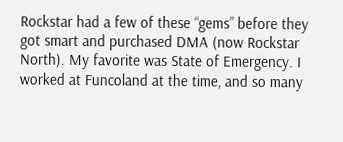Rockstar had a few of these “gems” before they got smart and purchased DMA (now Rockstar North). My favorite was State of Emergency. I worked at Funcoland at the time, and so many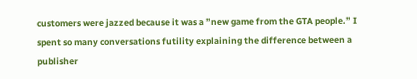customers were jazzed because it was a ”new game from the GTA people.” I spent so many conversations futility explaining the difference between a publisher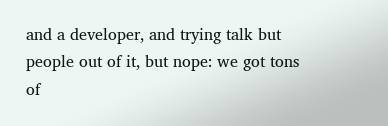and a developer, and trying talk but people out of it, but nope: we got tons of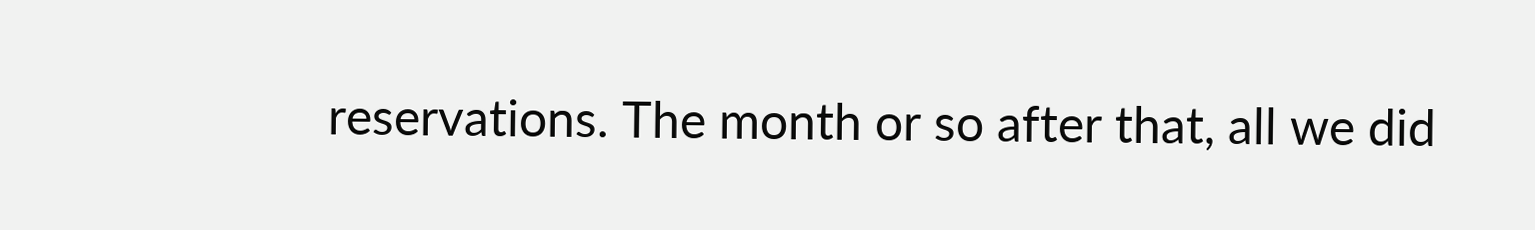reservations. The month or so after that, all we did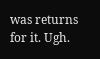was returns for it. Ugh.